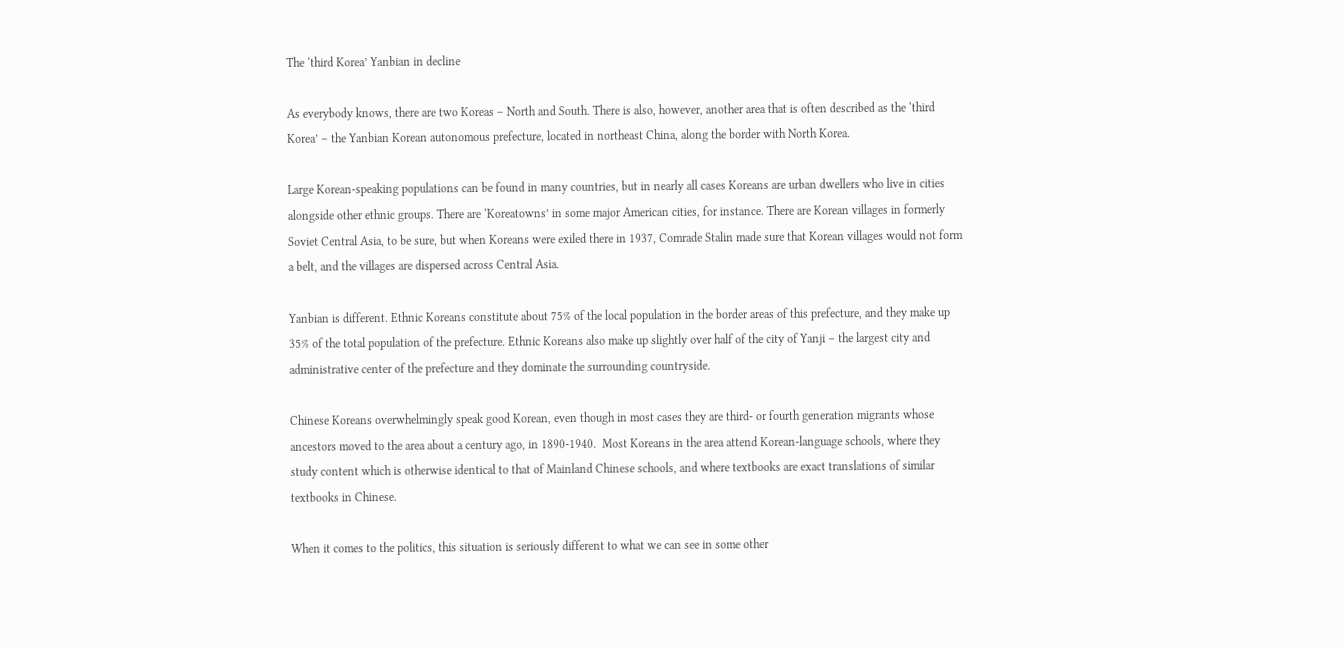The ‘third Korea’ Yanbian in decline

As everybody knows, there are two Koreas – North and South. There is also, however, another area that is often described as the ‘third Korea’ – the Yanbian Korean autonomous prefecture, located in northeast China, along the border with North Korea.

Large Korean-speaking populations can be found in many countries, but in nearly all cases Koreans are urban dwellers who live in cities alongside other ethnic groups. There are ‘Koreatowns’ in some major American cities, for instance. There are Korean villages in formerly Soviet Central Asia, to be sure, but when Koreans were exiled there in 1937, Comrade Stalin made sure that Korean villages would not form a belt, and the villages are dispersed across Central Asia.

Yanbian is different. Ethnic Koreans constitute about 75% of the local population in the border areas of this prefecture, and they make up 35% of the total population of the prefecture. Ethnic Koreans also make up slightly over half of the city of Yanji – the largest city and administrative center of the prefecture and they dominate the surrounding countryside.

Chinese Koreans overwhelmingly speak good Korean, even though in most cases they are third- or fourth generation migrants whose ancestors moved to the area about a century ago, in 1890-1940.  Most Koreans in the area attend Korean-language schools, where they study content which is otherwise identical to that of Mainland Chinese schools, and where textbooks are exact translations of similar textbooks in Chinese.

When it comes to the politics, this situation is seriously different to what we can see in some other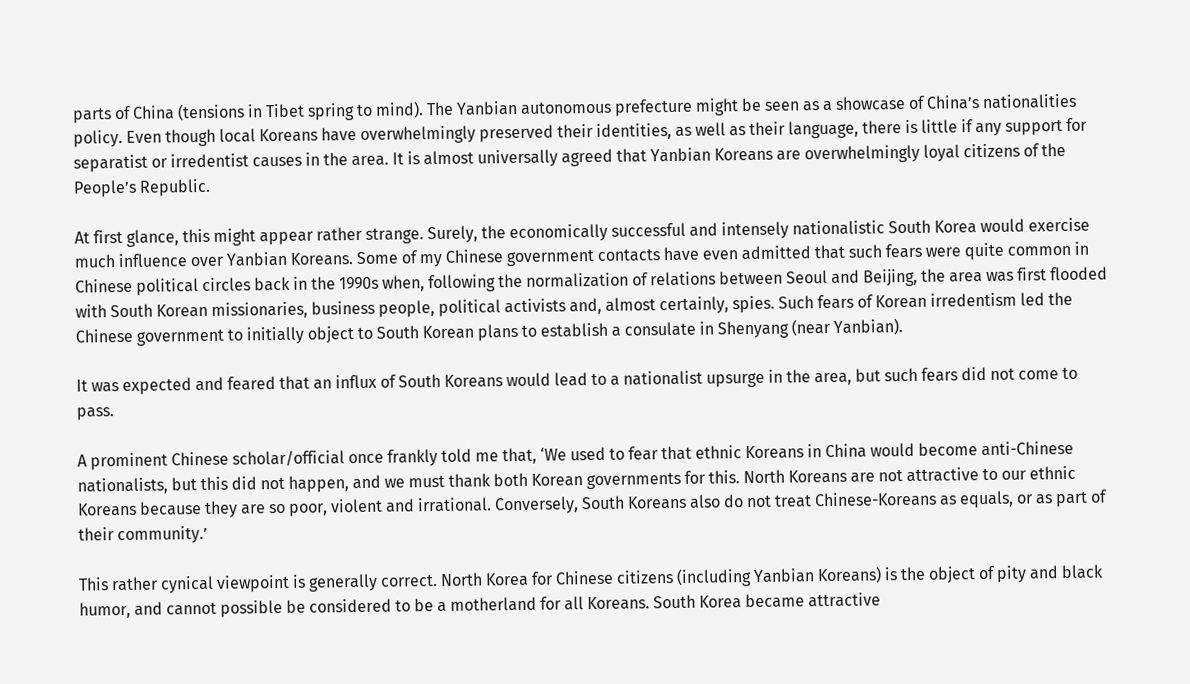parts of China (tensions in Tibet spring to mind). The Yanbian autonomous prefecture might be seen as a showcase of China’s nationalities policy. Even though local Koreans have overwhelmingly preserved their identities, as well as their language, there is little if any support for separatist or irredentist causes in the area. It is almost universally agreed that Yanbian Koreans are overwhelmingly loyal citizens of the People’s Republic.

At first glance, this might appear rather strange. Surely, the economically successful and intensely nationalistic South Korea would exercise much influence over Yanbian Koreans. Some of my Chinese government contacts have even admitted that such fears were quite common in Chinese political circles back in the 1990s when, following the normalization of relations between Seoul and Beijing, the area was first flooded with South Korean missionaries, business people, political activists and, almost certainly, spies. Such fears of Korean irredentism led the Chinese government to initially object to South Korean plans to establish a consulate in Shenyang (near Yanbian).

It was expected and feared that an influx of South Koreans would lead to a nationalist upsurge in the area, but such fears did not come to pass.

A prominent Chinese scholar/official once frankly told me that, ‘We used to fear that ethnic Koreans in China would become anti-Chinese nationalists, but this did not happen, and we must thank both Korean governments for this. North Koreans are not attractive to our ethnic Koreans because they are so poor, violent and irrational. Conversely, South Koreans also do not treat Chinese-Koreans as equals, or as part of their community.’

This rather cynical viewpoint is generally correct. North Korea for Chinese citizens (including Yanbian Koreans) is the object of pity and black humor, and cannot possible be considered to be a motherland for all Koreans. South Korea became attractive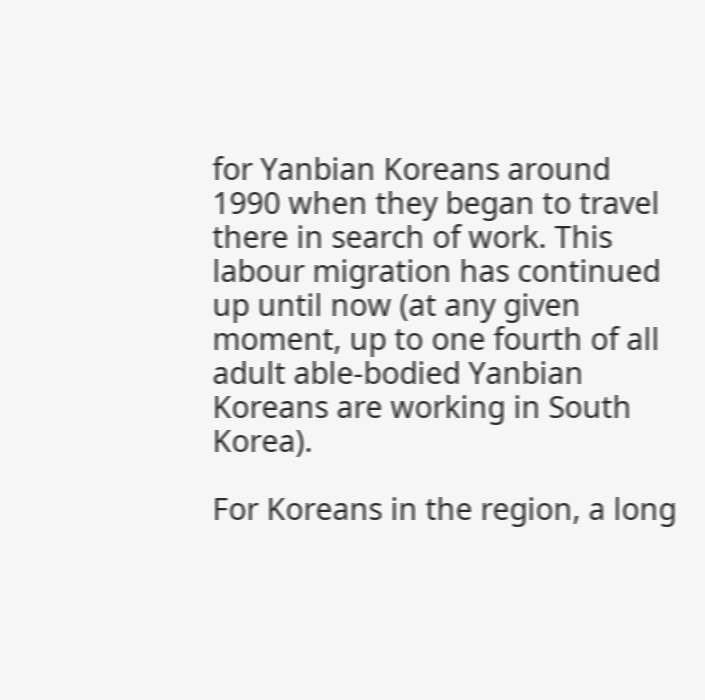for Yanbian Koreans around 1990 when they began to travel there in search of work. This labour migration has continued up until now (at any given moment, up to one fourth of all adult able-bodied Yanbian Koreans are working in South Korea).

For Koreans in the region, a long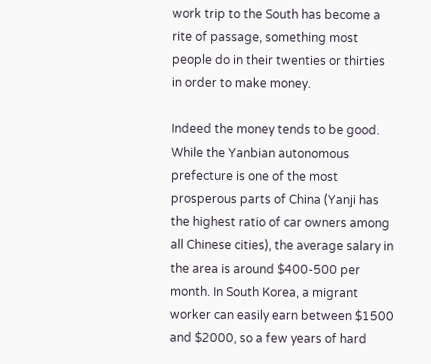work trip to the South has become a rite of passage, something most people do in their twenties or thirties in order to make money.

Indeed the money tends to be good. While the Yanbian autonomous prefecture is one of the most prosperous parts of China (Yanji has the highest ratio of car owners among all Chinese cities), the average salary in the area is around $400-500 per month. In South Korea, a migrant worker can easily earn between $1500 and $2000, so a few years of hard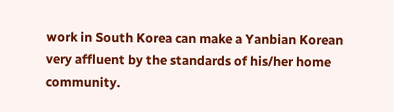work in South Korea can make a Yanbian Korean very affluent by the standards of his/her home community.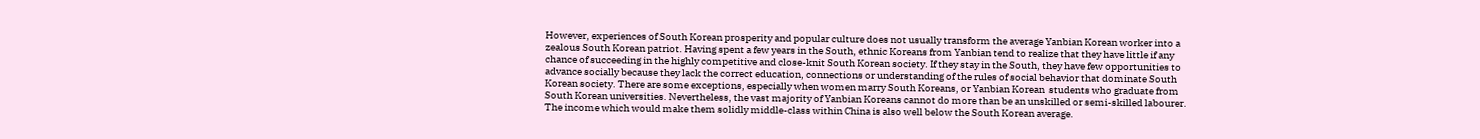However, experiences of South Korean prosperity and popular culture does not usually transform the average Yanbian Korean worker into a zealous South Korean patriot. Having spent a few years in the South, ethnic Koreans from Yanbian tend to realize that they have little if any chance of succeeding in the highly competitive and close-knit South Korean society. If they stay in the South, they have few opportunities to advance socially because they lack the correct education, connections or understanding of the rules of social behavior that dominate South Korean society. There are some exceptions, especially when women marry South Koreans, or Yanbian Korean  students who graduate from South Korean universities. Nevertheless, the vast majority of Yanbian Koreans cannot do more than be an unskilled or semi-skilled labourer. The income which would make them solidly middle-class within China is also well below the South Korean average.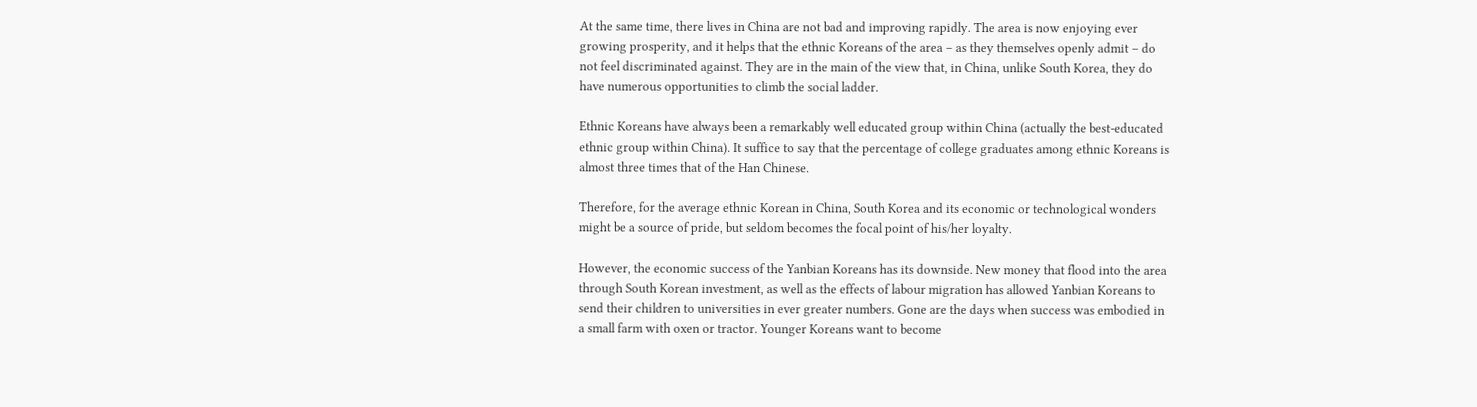At the same time, there lives in China are not bad and improving rapidly. The area is now enjoying ever growing prosperity, and it helps that the ethnic Koreans of the area – as they themselves openly admit – do not feel discriminated against. They are in the main of the view that, in China, unlike South Korea, they do have numerous opportunities to climb the social ladder.

Ethnic Koreans have always been a remarkably well educated group within China (actually the best-educated ethnic group within China). It suffice to say that the percentage of college graduates among ethnic Koreans is almost three times that of the Han Chinese.

Therefore, for the average ethnic Korean in China, South Korea and its economic or technological wonders might be a source of pride, but seldom becomes the focal point of his/her loyalty.

However, the economic success of the Yanbian Koreans has its downside. New money that flood into the area through South Korean investment, as well as the effects of labour migration has allowed Yanbian Koreans to send their children to universities in ever greater numbers. Gone are the days when success was embodied in a small farm with oxen or tractor. Younger Koreans want to become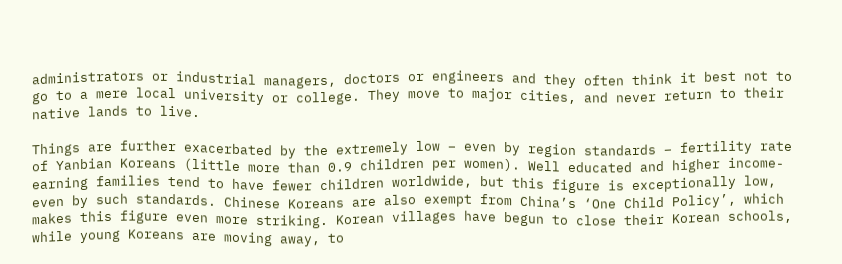administrators or industrial managers, doctors or engineers and they often think it best not to go to a mere local university or college. They move to major cities, and never return to their native lands to live.

Things are further exacerbated by the extremely low – even by region standards – fertility rate of Yanbian Koreans (little more than 0.9 children per women). Well educated and higher income-earning families tend to have fewer children worldwide, but this figure is exceptionally low, even by such standards. Chinese Koreans are also exempt from China’s ‘One Child Policy’, which makes this figure even more striking. Korean villages have begun to close their Korean schools, while young Koreans are moving away, to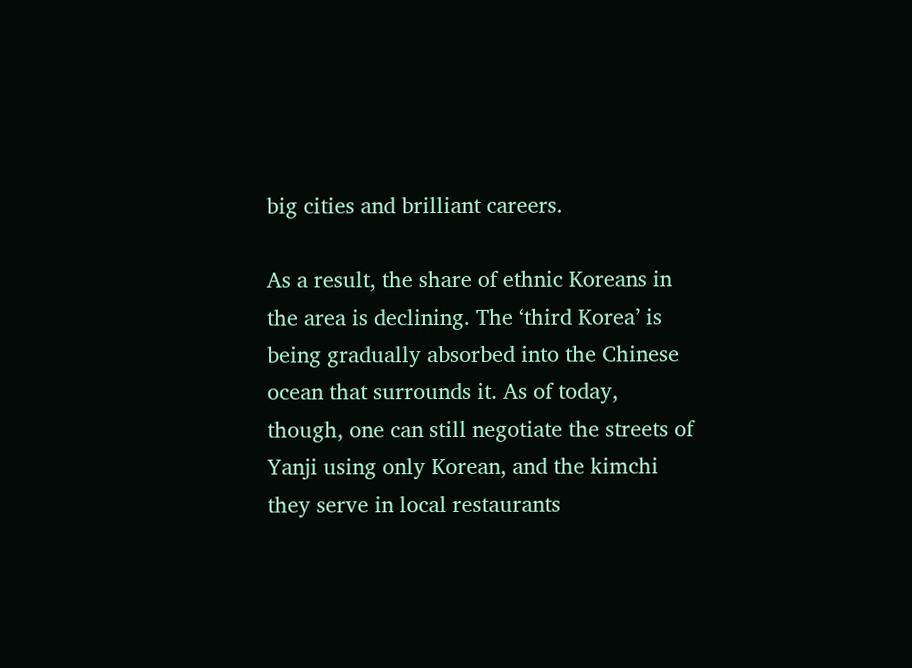big cities and brilliant careers.

As a result, the share of ethnic Koreans in the area is declining. The ‘third Korea’ is being gradually absorbed into the Chinese ocean that surrounds it. As of today, though, one can still negotiate the streets of Yanji using only Korean, and the kimchi they serve in local restaurants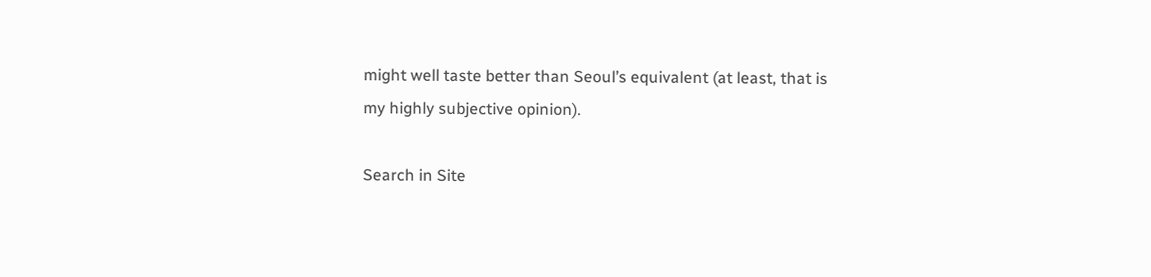might well taste better than Seoul’s equivalent (at least, that is my highly subjective opinion).

Search in Site